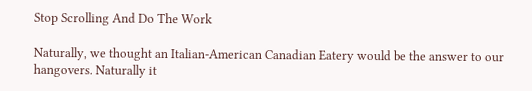Stop Scrolling And Do The Work

Naturally, we thought an Italian-American Canadian Eatery would be the answer to our hangovers. Naturally it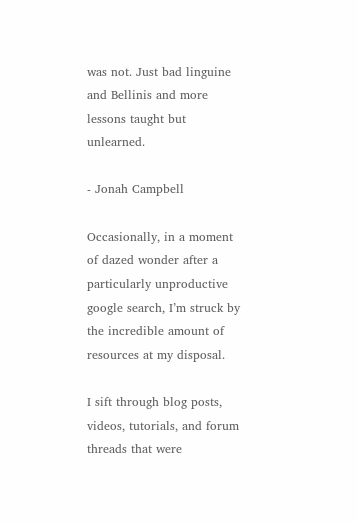was not. Just bad linguine and Bellinis and more lessons taught but unlearned.

- Jonah Campbell

Occasionally, in a moment of dazed wonder after a particularly unproductive google search, I’m struck by the incredible amount of resources at my disposal.

I sift through blog posts, videos, tutorials, and forum threads that were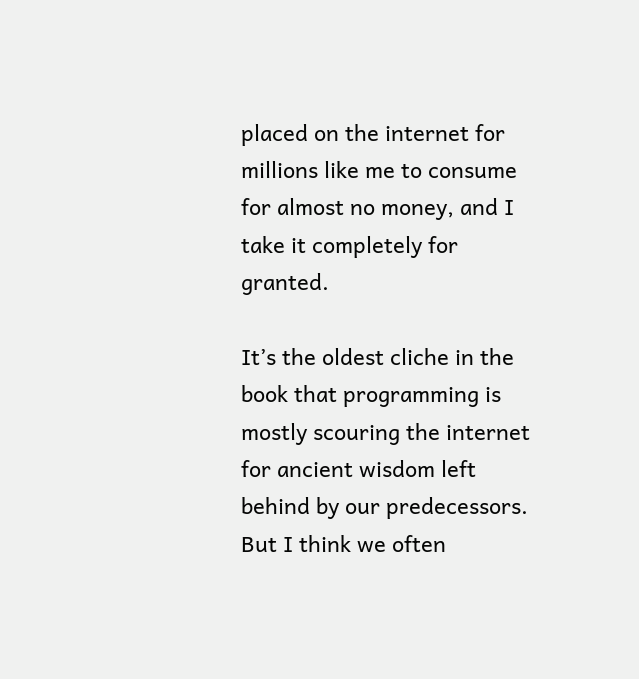placed on the internet for millions like me to consume for almost no money, and I take it completely for granted.

It’s the oldest cliche in the book that programming is mostly scouring the internet for ancient wisdom left behind by our predecessors. But I think we often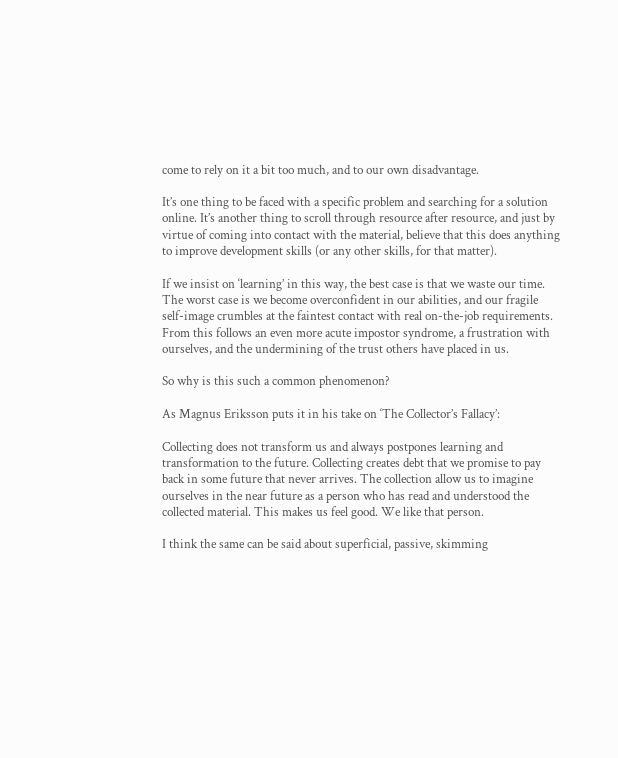come to rely on it a bit too much, and to our own disadvantage.

It’s one thing to be faced with a specific problem and searching for a solution online. It’s another thing to scroll through resource after resource, and just by virtue of coming into contact with the material, believe that this does anything to improve development skills (or any other skills, for that matter).

If we insist on ‘learning’ in this way, the best case is that we waste our time. The worst case is we become overconfident in our abilities, and our fragile self-image crumbles at the faintest contact with real on-the-job requirements. From this follows an even more acute impostor syndrome, a frustration with ourselves, and the undermining of the trust others have placed in us.

So why is this such a common phenomenon?

As Magnus Eriksson puts it in his take on ‘The Collector’s Fallacy’:

Collecting does not transform us and always postpones learning and transformation to the future. Collecting creates debt that we promise to pay back in some future that never arrives. The collection allow us to imagine ourselves in the near future as a person who has read and understood the collected material. This makes us feel good. We like that person.

I think the same can be said about superficial, passive, skimming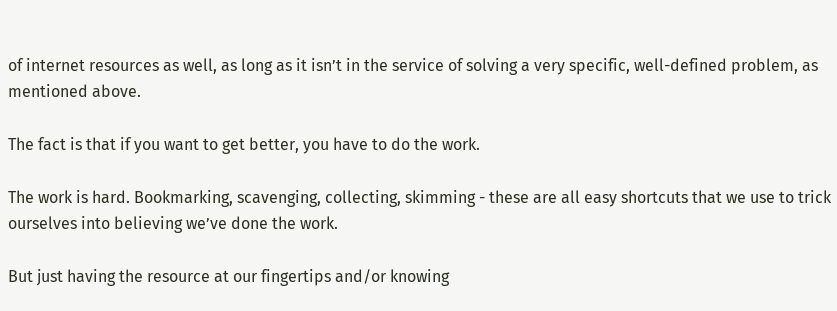of internet resources as well, as long as it isn’t in the service of solving a very specific, well-defined problem, as mentioned above.

The fact is that if you want to get better, you have to do the work.

The work is hard. Bookmarking, scavenging, collecting, skimming - these are all easy shortcuts that we use to trick ourselves into believing we’ve done the work.

But just having the resource at our fingertips and/or knowing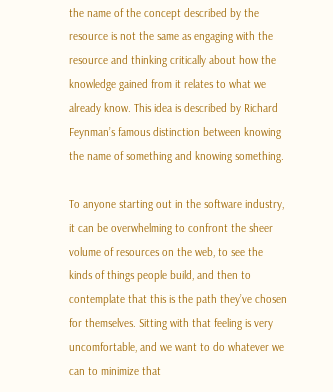the name of the concept described by the resource is not the same as engaging with the resource and thinking critically about how the knowledge gained from it relates to what we already know. This idea is described by Richard Feynman’s famous distinction between knowing the name of something and knowing something.

To anyone starting out in the software industry, it can be overwhelming to confront the sheer volume of resources on the web, to see the kinds of things people build, and then to contemplate that this is the path they’ve chosen for themselves. Sitting with that feeling is very uncomfortable, and we want to do whatever we can to minimize that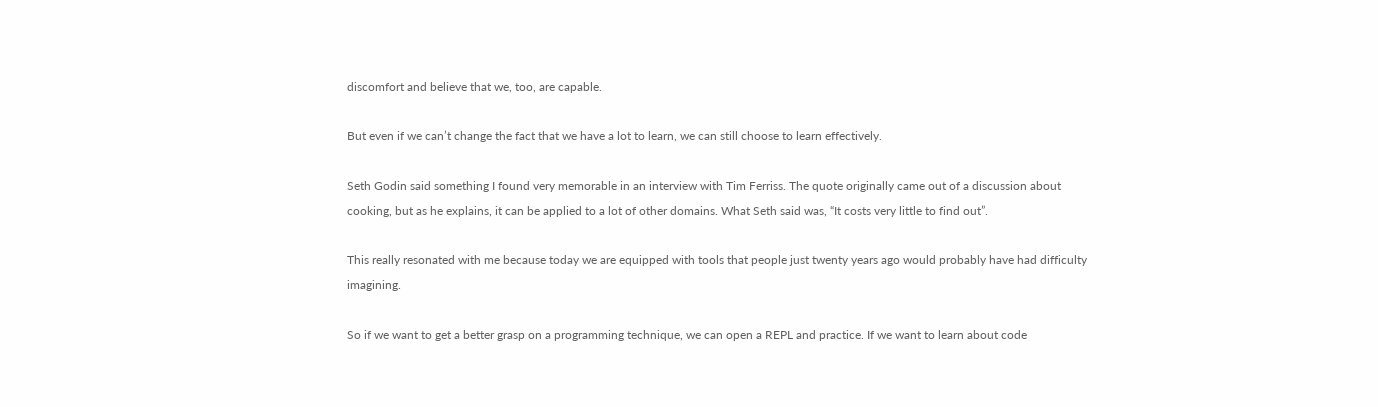discomfort and believe that we, too, are capable.

But even if we can’t change the fact that we have a lot to learn, we can still choose to learn effectively.

Seth Godin said something I found very memorable in an interview with Tim Ferriss. The quote originally came out of a discussion about cooking, but as he explains, it can be applied to a lot of other domains. What Seth said was, “It costs very little to find out”.

This really resonated with me because today we are equipped with tools that people just twenty years ago would probably have had difficulty imagining.

So if we want to get a better grasp on a programming technique, we can open a REPL and practice. If we want to learn about code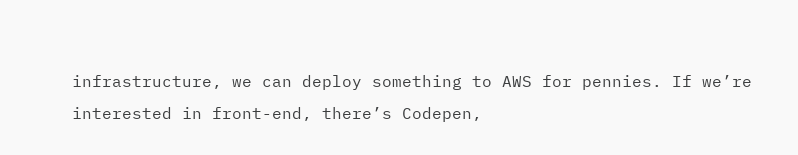infrastructure, we can deploy something to AWS for pennies. If we’re interested in front-end, there’s Codepen,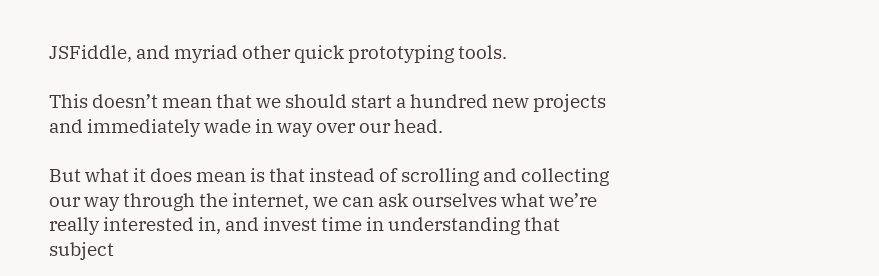JSFiddle, and myriad other quick prototyping tools.

This doesn’t mean that we should start a hundred new projects and immediately wade in way over our head.

But what it does mean is that instead of scrolling and collecting our way through the internet, we can ask ourselves what we’re really interested in, and invest time in understanding that subject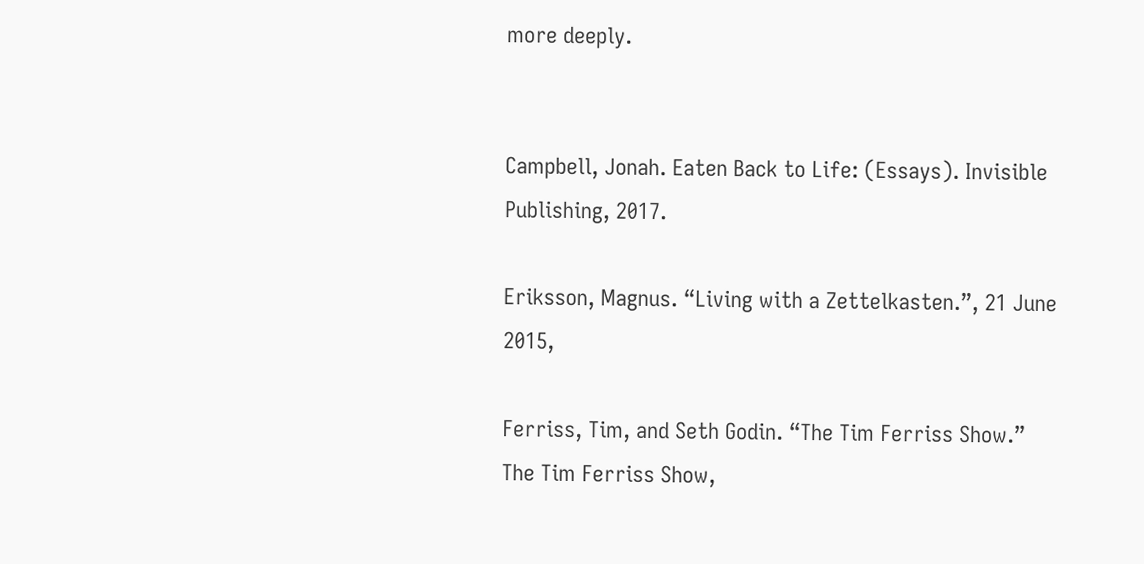more deeply.


Campbell, Jonah. Eaten Back to Life: (Essays). Invisible Publishing, 2017.

Eriksson, Magnus. “Living with a Zettelkasten.”, 21 June 2015,

Ferriss, Tim, and Seth Godin. “The Tim Ferriss Show.” The Tim Ferriss Show,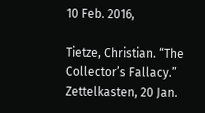10 Feb. 2016,

Tietze, Christian. “The Collector’s Fallacy.” Zettelkasten, 20 Jan.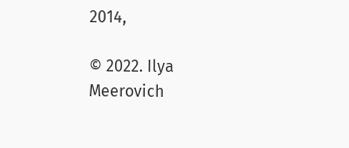2014,

© 2022. Ilya Meerovich